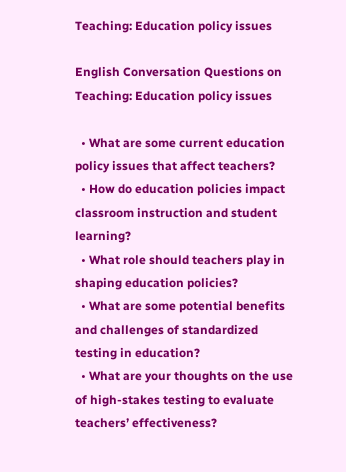Teaching: Education policy issues

English Conversation Questions on Teaching: Education policy issues

  • What are some current education policy issues that affect teachers?
  • How do education policies impact classroom instruction and student learning?
  • What role should teachers play in shaping education policies?
  • What are some potential benefits and challenges of standardized testing in education?
  • What are your thoughts on the use of high-stakes testing to evaluate teachers’ effectiveness?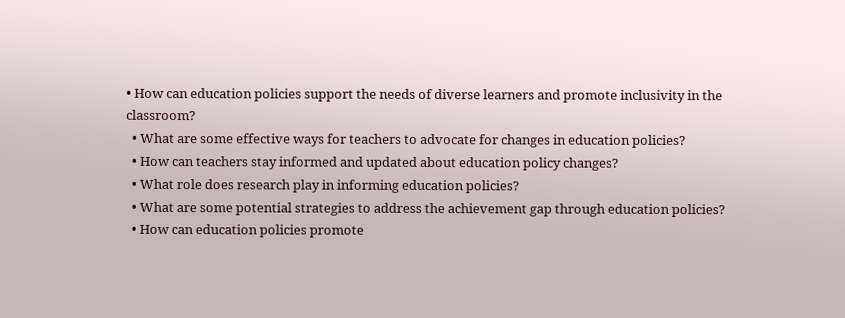• How can education policies support the needs of diverse learners and promote inclusivity in the classroom?
  • What are some effective ways for teachers to advocate for changes in education policies?
  • How can teachers stay informed and updated about education policy changes?
  • What role does research play in informing education policies?
  • What are some potential strategies to address the achievement gap through education policies?
  • How can education policies promote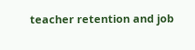teacher retention and job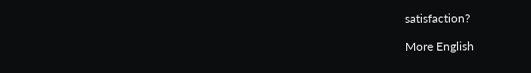satisfaction?

More English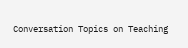Conversation Topics on Teaching